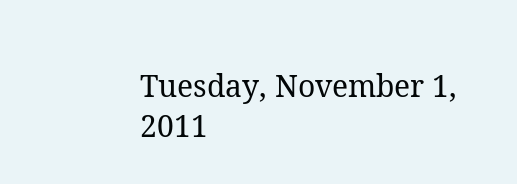Tuesday, November 1, 2011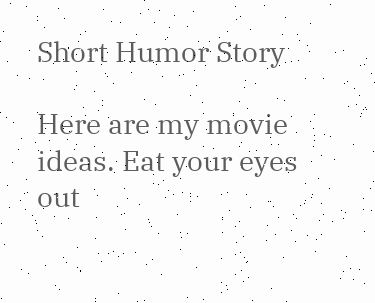Short Humor Story

Here are my movie ideas. Eat your eyes out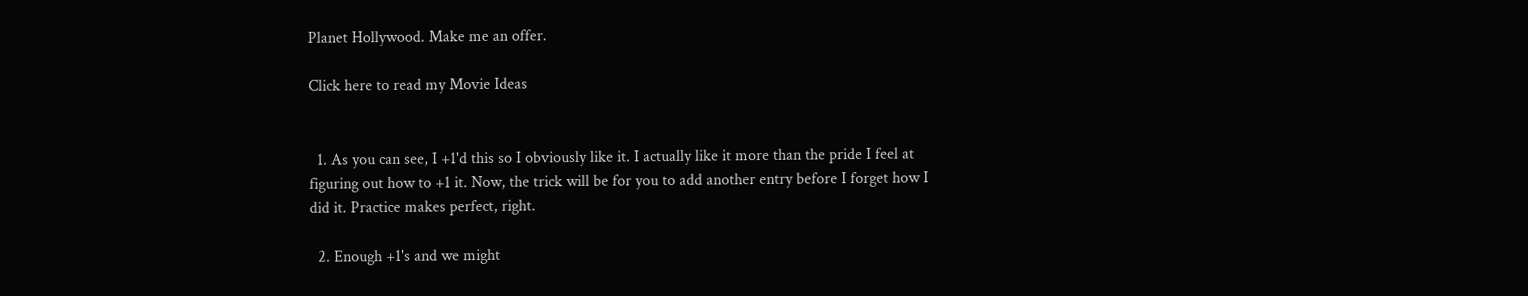Planet Hollywood. Make me an offer.

Click here to read my Movie Ideas


  1. As you can see, I +1'd this so I obviously like it. I actually like it more than the pride I feel at figuring out how to +1 it. Now, the trick will be for you to add another entry before I forget how I did it. Practice makes perfect, right.

  2. Enough +1's and we might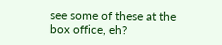see some of these at the box office, eh?